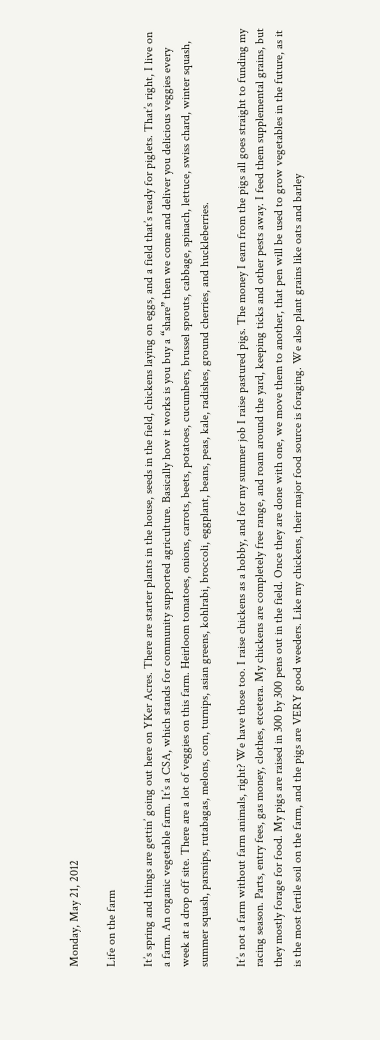Monday, May 21, 2012

Life on the farm

It’s spring and things are gettin’ going out here on YKer Acres. There are starter plants in the house, seeds in the field, chickens laying on eggs, and a field that’s ready for piglets. That’s right, I live on a farm. An organic vegetable farm. It’s a CSA, which stands for community supported agriculture. Basically how it works is you buy a “share” then we come and deliver you delicious veggies every week at a drop off site. There are a lot of veggies on this farm. Heirloom tomatoes, onions, carrots, beets, potatoes, cucumbers, brussel sprouts, cabbage, spinach, lettuce, swiss chard, winter squash, summer squash, parsnips, rutabagas, melons, corn, turnips, asian greens, kohlrabi, broccoli, eggplant, beans, peas, kale, radishes, ground cherries, and huckleberries.

It’s not a farm without farm animals, right? We have those too. I raise chickens as a hobby, and for my summer job I raise pastured pigs. The money I earn from the pigs all goes straight to funding my racing season. Parts, entry fees, gas money, clothes, etcetera. My chickens are completely free range, and roam around the yard, keeping ticks and other pests away. I feed them supplemental grains, but they mostly forage for food. My pigs are raised in 300 by 300 pens out in the field. Once they are done with one, we move them to another, that pen will be used to grow vegetables in the future, as it is the most fertile soil on the farm, and the pigs are VERY good weeders. Like my chickens, their major food source is foraging. We also plant grains like oats and barley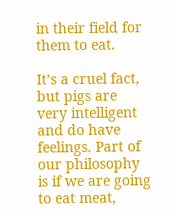in their field for them to eat.

It’s a cruel fact, but pigs are very intelligent and do have feelings. Part of our philosophy is if we are going to eat meat,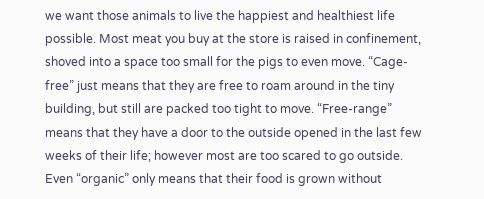we want those animals to live the happiest and healthiest life possible. Most meat you buy at the store is raised in confinement, shoved into a space too small for the pigs to even move. “Cage-free” just means that they are free to roam around in the tiny building, but still are packed too tight to move. “Free-range” means that they have a door to the outside opened in the last few weeks of their life; however most are too scared to go outside. Even “organic” only means that their food is grown without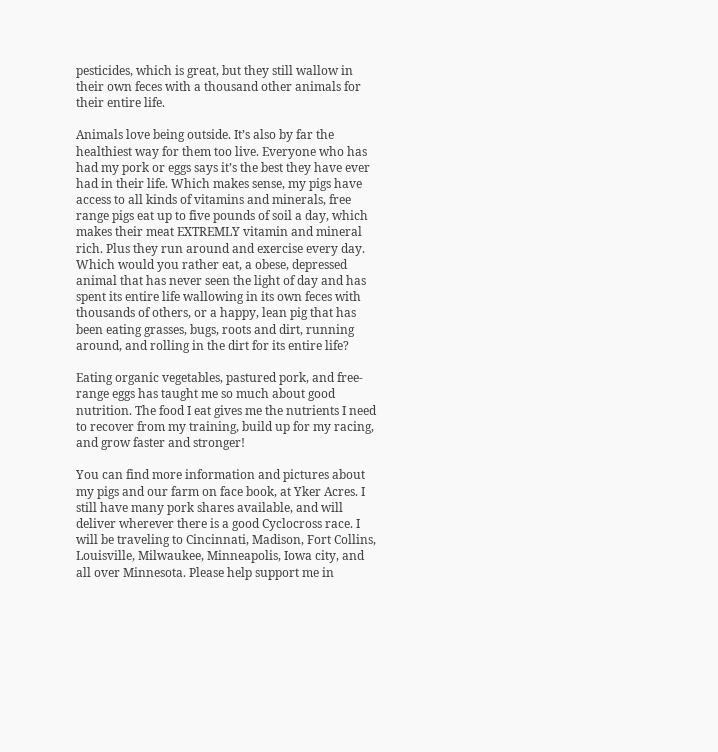pesticides, which is great, but they still wallow in their own feces with a thousand other animals for their entire life.

Animals love being outside. It’s also by far the healthiest way for them too live. Everyone who has had my pork or eggs says it’s the best they have ever had in their life. Which makes sense, my pigs have access to all kinds of vitamins and minerals, free range pigs eat up to five pounds of soil a day, which makes their meat EXTREMLY vitamin and mineral rich. Plus they run around and exercise every day. Which would you rather eat, a obese, depressed animal that has never seen the light of day and has spent its entire life wallowing in its own feces with thousands of others, or a happy, lean pig that has been eating grasses, bugs, roots and dirt, running around, and rolling in the dirt for its entire life?

Eating organic vegetables, pastured pork, and free-range eggs has taught me so much about good nutrition. The food I eat gives me the nutrients I need to recover from my training, build up for my racing, and grow faster and stronger!

You can find more information and pictures about my pigs and our farm on face book, at Yker Acres. I still have many pork shares available, and will deliver wherever there is a good Cyclocross race. I will be traveling to Cincinnati, Madison, Fort Collins, Louisville, Milwaukee, Minneapolis, Iowa city, and all over Minnesota. Please help support me in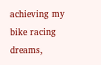achieving my bike racing dreams,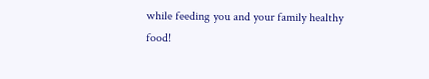while feeding you and your family healthy food!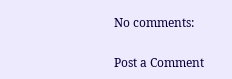No comments:

Post a Comment